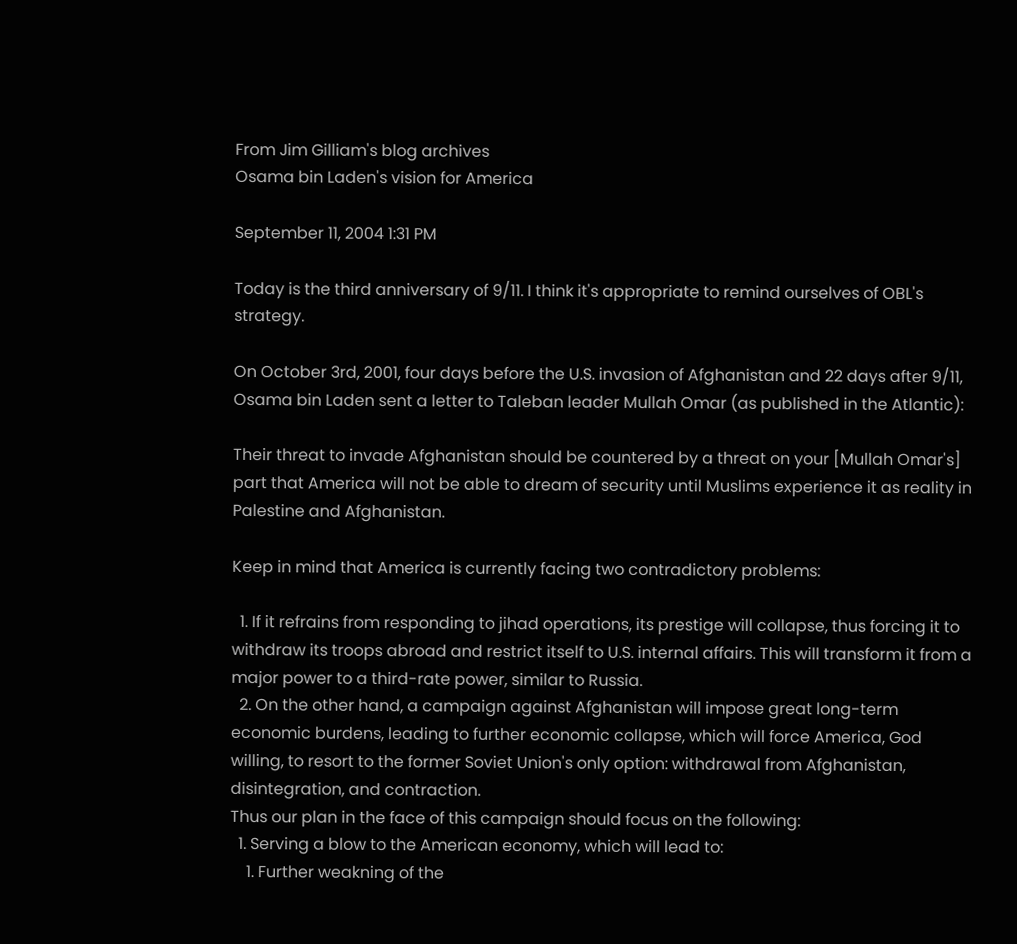From Jim Gilliam's blog archives
Osama bin Laden's vision for America

September 11, 2004 1:31 PM

Today is the third anniversary of 9/11. I think it's appropriate to remind ourselves of OBL's strategy.

On October 3rd, 2001, four days before the U.S. invasion of Afghanistan and 22 days after 9/11, Osama bin Laden sent a letter to Taleban leader Mullah Omar (as published in the Atlantic):

Their threat to invade Afghanistan should be countered by a threat on your [Mullah Omar's] part that America will not be able to dream of security until Muslims experience it as reality in Palestine and Afghanistan.

Keep in mind that America is currently facing two contradictory problems:

  1. If it refrains from responding to jihad operations, its prestige will collapse, thus forcing it to withdraw its troops abroad and restrict itself to U.S. internal affairs. This will transform it from a major power to a third-rate power, similar to Russia.
  2. On the other hand, a campaign against Afghanistan will impose great long-term economic burdens, leading to further economic collapse, which will force America, God willing, to resort to the former Soviet Union's only option: withdrawal from Afghanistan, disintegration, and contraction.
Thus our plan in the face of this campaign should focus on the following:
  1. Serving a blow to the American economy, which will lead to:
    1. Further weakning of the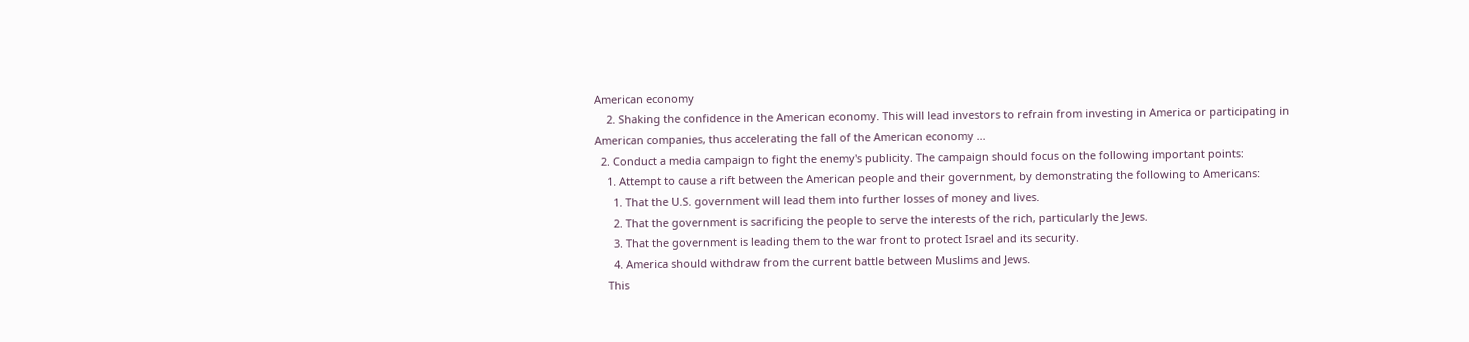American economy
    2. Shaking the confidence in the American economy. This will lead investors to refrain from investing in America or participating in American companies, thus accelerating the fall of the American economy ...
  2. Conduct a media campaign to fight the enemy's publicity. The campaign should focus on the following important points:
    1. Attempt to cause a rift between the American people and their government, by demonstrating the following to Americans:
      1. That the U.S. government will lead them into further losses of money and lives.
      2. That the government is sacrificing the people to serve the interests of the rich, particularly the Jews.
      3. That the government is leading them to the war front to protect Israel and its security.
      4. America should withdraw from the current battle between Muslims and Jews.
    This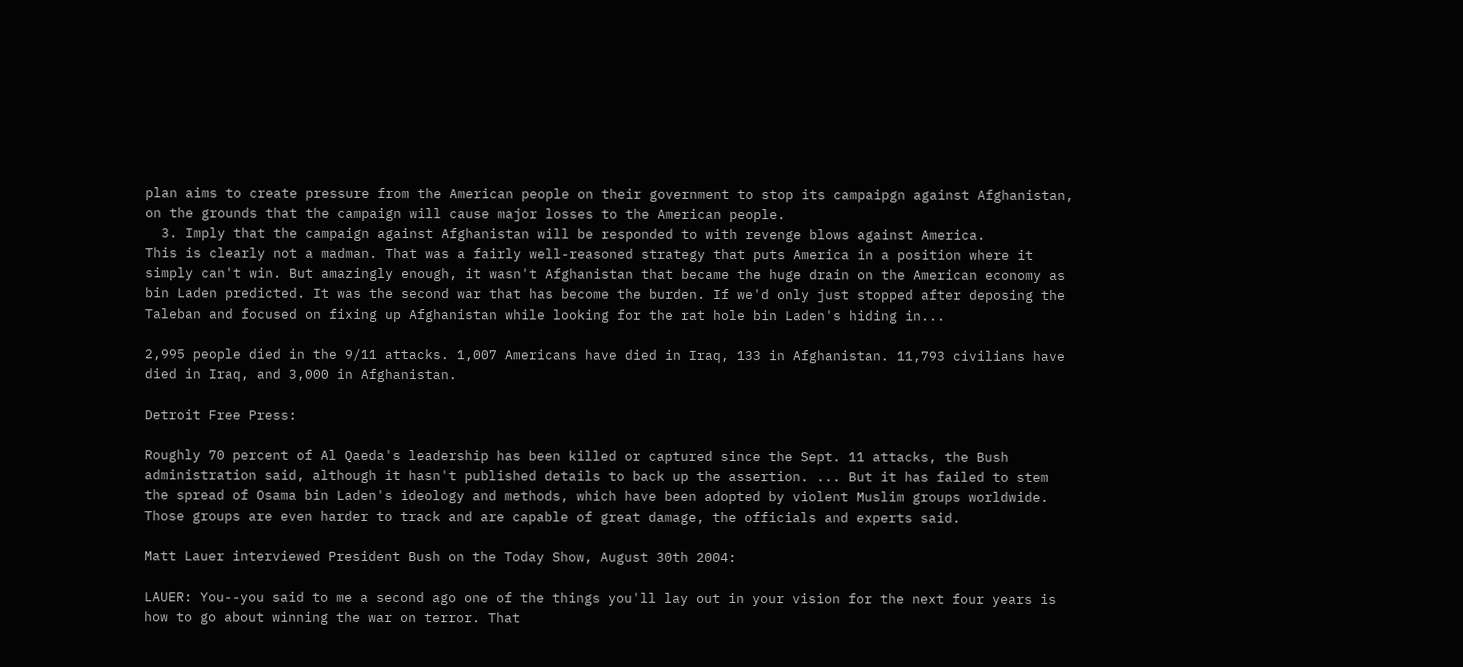plan aims to create pressure from the American people on their government to stop its campaipgn against Afghanistan, on the grounds that the campaign will cause major losses to the American people.
  3. Imply that the campaign against Afghanistan will be responded to with revenge blows against America.
This is clearly not a madman. That was a fairly well-reasoned strategy that puts America in a position where it simply can't win. But amazingly enough, it wasn't Afghanistan that became the huge drain on the American economy as bin Laden predicted. It was the second war that has become the burden. If we'd only just stopped after deposing the Taleban and focused on fixing up Afghanistan while looking for the rat hole bin Laden's hiding in...

2,995 people died in the 9/11 attacks. 1,007 Americans have died in Iraq, 133 in Afghanistan. 11,793 civilians have died in Iraq, and 3,000 in Afghanistan.

Detroit Free Press:

Roughly 70 percent of Al Qaeda's leadership has been killed or captured since the Sept. 11 attacks, the Bush administration said, although it hasn't published details to back up the assertion. ... But it has failed to stem the spread of Osama bin Laden's ideology and methods, which have been adopted by violent Muslim groups worldwide. Those groups are even harder to track and are capable of great damage, the officials and experts said.

Matt Lauer interviewed President Bush on the Today Show, August 30th 2004:

LAUER: You--you said to me a second ago one of the things you'll lay out in your vision for the next four years is how to go about winning the war on terror. That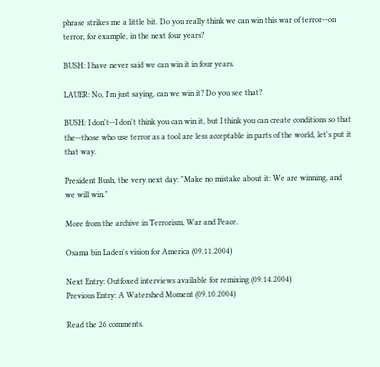phrase strikes me a little bit. Do you really think we can win this war of terror--on terror, for example, in the next four years?

BUSH: I have never said we can win it in four years.

LAUER: No, I'm just saying, can we win it? Do you see that?

BUSH: I don't--I don't think you can win it, but I think you can create conditions so that the--those who use terror as a tool are less acceptable in parts of the world, let's put it that way.

President Bush, the very next day: "Make no mistake about it: We are winning, and we will win."

More from the archive in Terrorism, War and Peace.

Osama bin Laden's vision for America (09.11.2004)

Next Entry: Outfoxed interviews available for remixing (09.14.2004)
Previous Entry: A Watershed Moment (09.10.2004)

Read the 26 comments.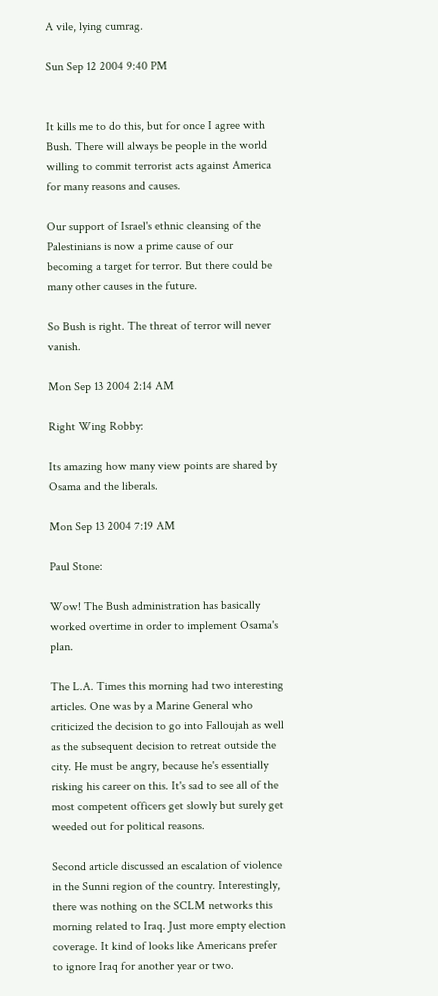A vile, lying cumrag.

Sun Sep 12 2004 9:40 PM


It kills me to do this, but for once I agree with Bush. There will always be people in the world willing to commit terrorist acts against America for many reasons and causes.

Our support of Israel's ethnic cleansing of the Palestinians is now a prime cause of our becoming a target for terror. But there could be many other causes in the future.

So Bush is right. The threat of terror will never vanish.

Mon Sep 13 2004 2:14 AM

Right Wing Robby:

Its amazing how many view points are shared by Osama and the liberals.

Mon Sep 13 2004 7:19 AM

Paul Stone:

Wow! The Bush administration has basically worked overtime in order to implement Osama's plan.

The L.A. Times this morning had two interesting articles. One was by a Marine General who criticized the decision to go into Falloujah as well as the subsequent decision to retreat outside the city. He must be angry, because he's essentially risking his career on this. It's sad to see all of the most competent officers get slowly but surely get weeded out for political reasons.

Second article discussed an escalation of violence in the Sunni region of the country. Interestingly, there was nothing on the SCLM networks this morning related to Iraq. Just more empty election coverage. It kind of looks like Americans prefer to ignore Iraq for another year or two.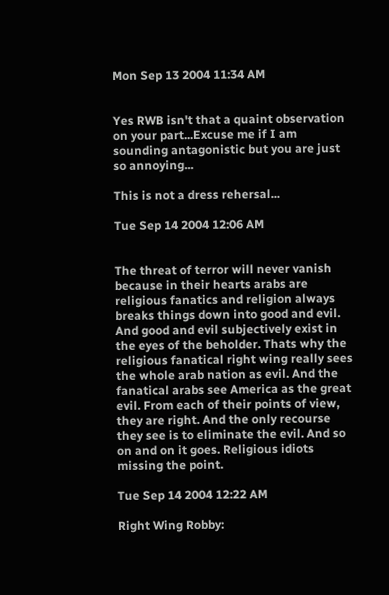Mon Sep 13 2004 11:34 AM


Yes RWB isn't that a quaint observation on your part...Excuse me if I am sounding antagonistic but you are just so annoying...

This is not a dress rehersal...

Tue Sep 14 2004 12:06 AM


The threat of terror will never vanish because in their hearts arabs are religious fanatics and religion always breaks things down into good and evil. And good and evil subjectively exist in the eyes of the beholder. Thats why the religious fanatical right wing really sees the whole arab nation as evil. And the fanatical arabs see America as the great evil. From each of their points of view, they are right. And the only recourse they see is to eliminate the evil. And so on and on it goes. Religious idiots missing the point.

Tue Sep 14 2004 12:22 AM

Right Wing Robby: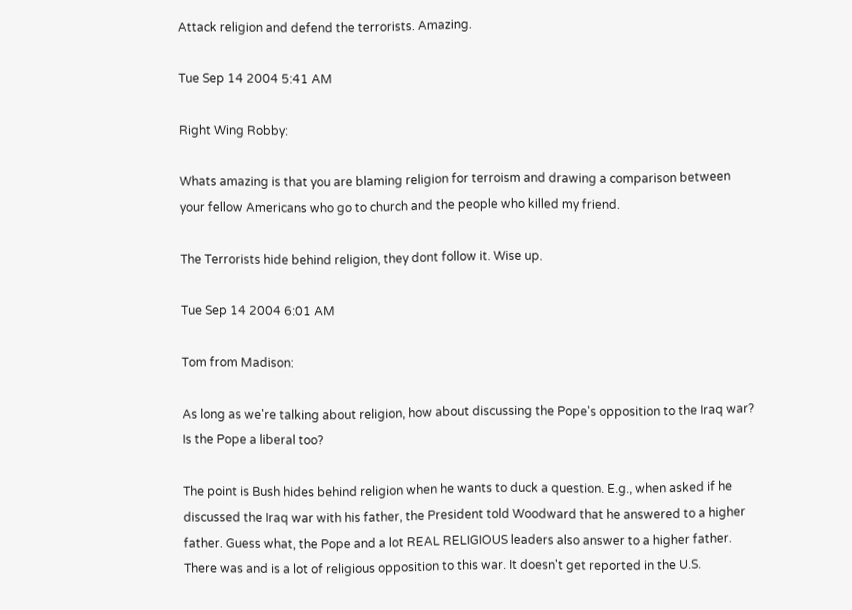Attack religion and defend the terrorists. Amazing.

Tue Sep 14 2004 5:41 AM

Right Wing Robby:

Whats amazing is that you are blaming religion for terroism and drawing a comparison between your fellow Americans who go to church and the people who killed my friend.

The Terrorists hide behind religion, they dont follow it. Wise up.

Tue Sep 14 2004 6:01 AM

Tom from Madison:

As long as we're talking about religion, how about discussing the Pope's opposition to the Iraq war? Is the Pope a liberal too?

The point is Bush hides behind religion when he wants to duck a question. E.g., when asked if he discussed the Iraq war with his father, the President told Woodward that he answered to a higher father. Guess what, the Pope and a lot REAL RELIGIOUS leaders also answer to a higher father. There was and is a lot of religious opposition to this war. It doesn't get reported in the U.S.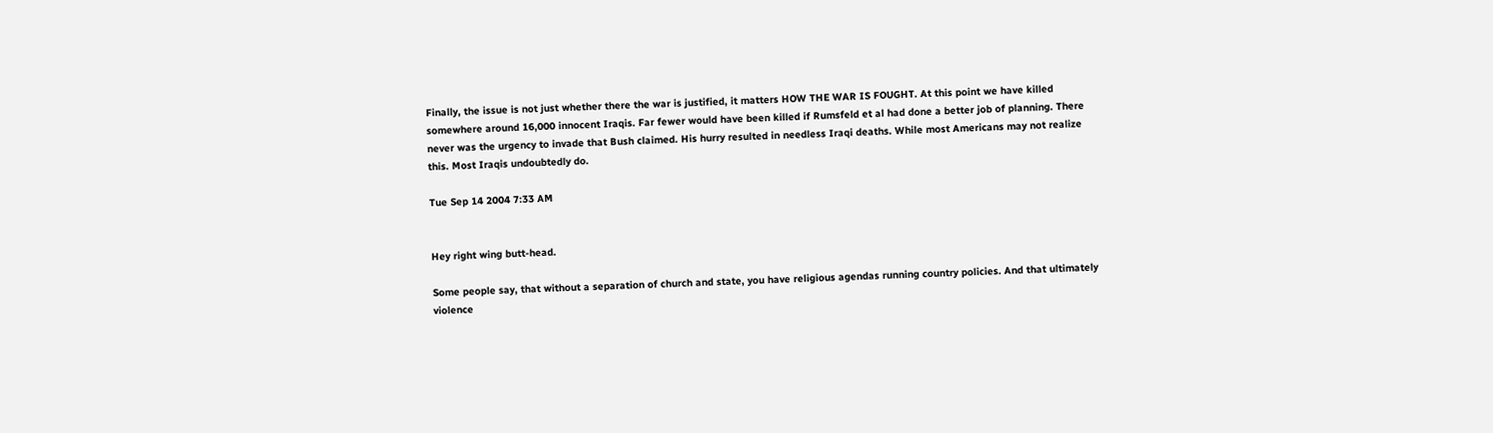Finally, the issue is not just whether there the war is justified, it matters HOW THE WAR IS FOUGHT. At this point we have killed somewhere around 16,000 innocent Iraqis. Far fewer would have been killed if Rumsfeld et al had done a better job of planning. There never was the urgency to invade that Bush claimed. His hurry resulted in needless Iraqi deaths. While most Americans may not realize this. Most Iraqis undoubtedly do.

Tue Sep 14 2004 7:33 AM


Hey right wing butt-head.

Some people say, that without a separation of church and state, you have religious agendas running country policies. And that ultimately violence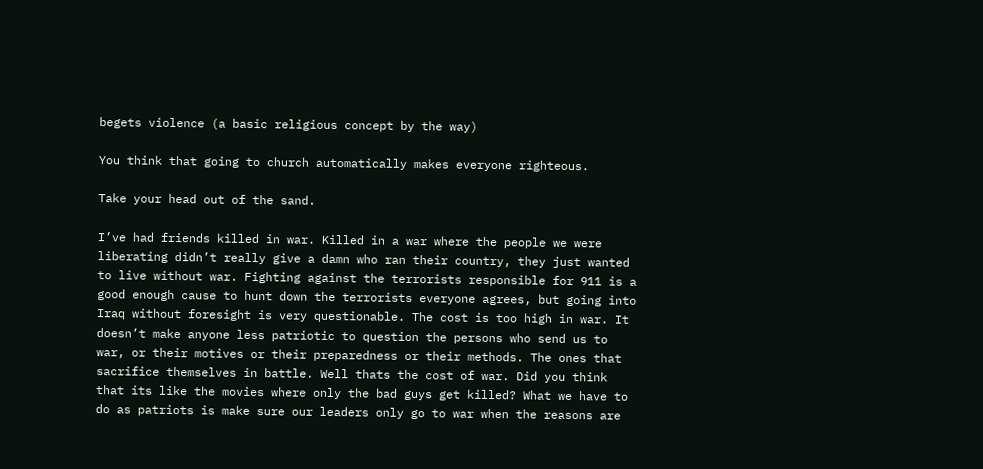begets violence (a basic religious concept by the way)

You think that going to church automatically makes everyone righteous.

Take your head out of the sand.

I’ve had friends killed in war. Killed in a war where the people we were liberating didn’t really give a damn who ran their country, they just wanted to live without war. Fighting against the terrorists responsible for 911 is a good enough cause to hunt down the terrorists everyone agrees, but going into Iraq without foresight is very questionable. The cost is too high in war. It doesn’t make anyone less patriotic to question the persons who send us to war, or their motives or their preparedness or their methods. The ones that sacrifice themselves in battle. Well thats the cost of war. Did you think that its like the movies where only the bad guys get killed? What we have to do as patriots is make sure our leaders only go to war when the reasons are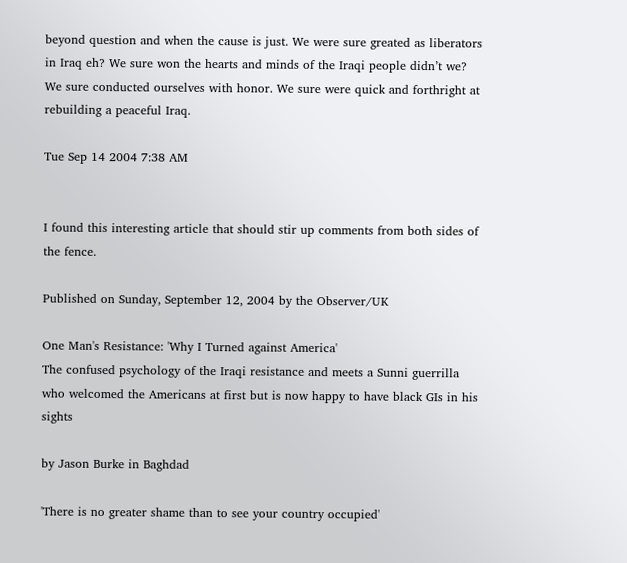beyond question and when the cause is just. We were sure greated as liberators in Iraq eh? We sure won the hearts and minds of the Iraqi people didn’t we? We sure conducted ourselves with honor. We sure were quick and forthright at rebuilding a peaceful Iraq.

Tue Sep 14 2004 7:38 AM


I found this interesting article that should stir up comments from both sides of the fence.

Published on Sunday, September 12, 2004 by the Observer/UK

One Man's Resistance: 'Why I Turned against America'
The confused psychology of the Iraqi resistance and meets a Sunni guerrilla who welcomed the Americans at first but is now happy to have black GIs in his sights

by Jason Burke in Baghdad

'There is no greater shame than to see your country occupied'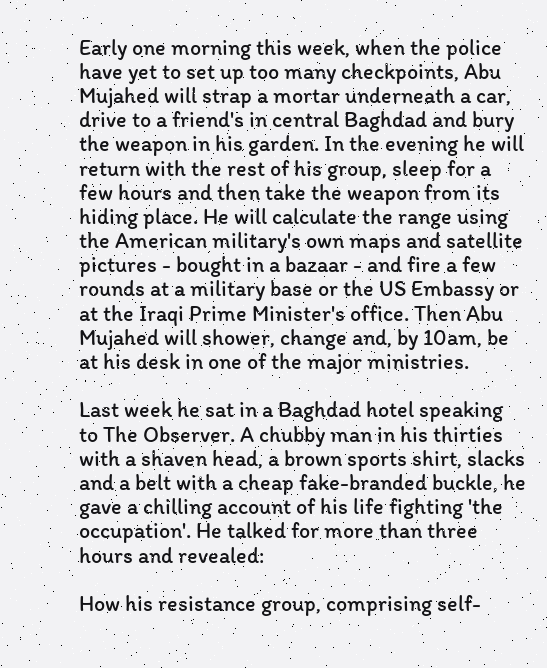Early one morning this week, when the police have yet to set up too many checkpoints, Abu Mujahed will strap a mortar underneath a car, drive to a friend's in central Baghdad and bury the weapon in his garden. In the evening he will return with the rest of his group, sleep for a few hours and then take the weapon from its hiding place. He will calculate the range using the American military's own maps and satellite pictures - bought in a bazaar - and fire a few rounds at a military base or the US Embassy or at the Iraqi Prime Minister's office. Then Abu Mujahed will shower, change and, by 10am, be at his desk in one of the major ministries.

Last week he sat in a Baghdad hotel speaking to The Observer. A chubby man in his thirties with a shaven head, a brown sports shirt, slacks and a belt with a cheap fake-branded buckle, he gave a chilling account of his life fighting 'the occupation'. He talked for more than three hours and revealed:

How his resistance group, comprising self-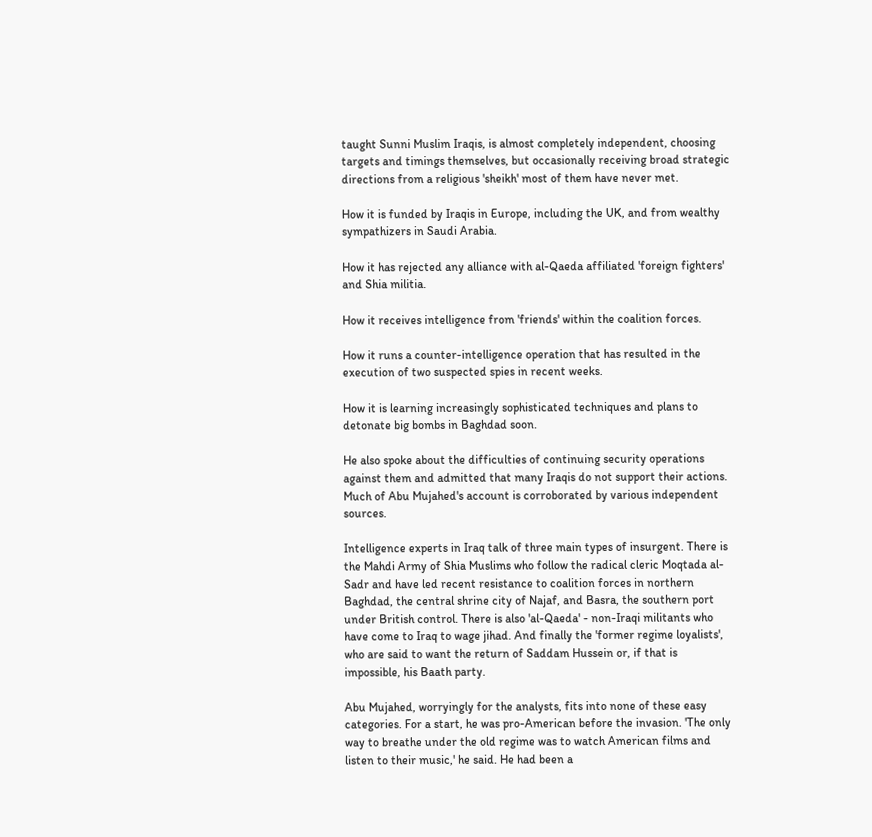taught Sunni Muslim Iraqis, is almost completely independent, choosing targets and timings themselves, but occasionally receiving broad strategic directions from a religious 'sheikh' most of them have never met.

How it is funded by Iraqis in Europe, including the UK, and from wealthy sympathizers in Saudi Arabia.

How it has rejected any alliance with al-Qaeda affiliated 'foreign fighters' and Shia militia.

How it receives intelligence from 'friends' within the coalition forces.

How it runs a counter-intelligence operation that has resulted in the execution of two suspected spies in recent weeks.

How it is learning increasingly sophisticated techniques and plans to detonate big bombs in Baghdad soon.

He also spoke about the difficulties of continuing security operations against them and admitted that many Iraqis do not support their actions. Much of Abu Mujahed's account is corroborated by various independent sources.

Intelligence experts in Iraq talk of three main types of insurgent. There is the Mahdi Army of Shia Muslims who follow the radical cleric Moqtada al-Sadr and have led recent resistance to coalition forces in northern Baghdad, the central shrine city of Najaf, and Basra, the southern port under British control. There is also 'al-Qaeda' - non-Iraqi militants who have come to Iraq to wage jihad. And finally the 'former regime loyalists', who are said to want the return of Saddam Hussein or, if that is impossible, his Baath party.

Abu Mujahed, worryingly for the analysts, fits into none of these easy categories. For a start, he was pro-American before the invasion. 'The only way to breathe under the old regime was to watch American films and listen to their music,' he said. He had been a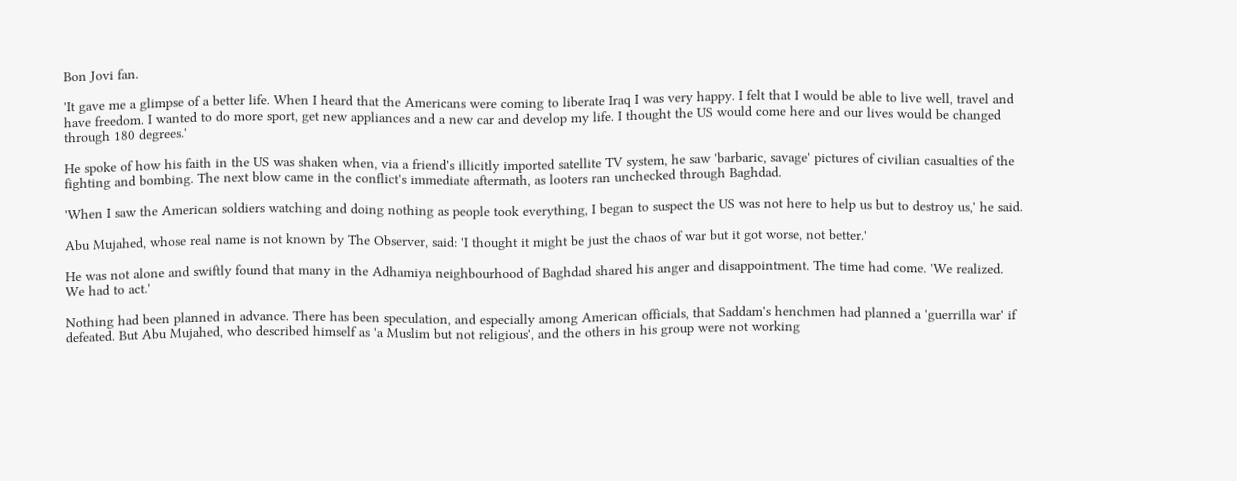Bon Jovi fan.

'It gave me a glimpse of a better life. When I heard that the Americans were coming to liberate Iraq I was very happy. I felt that I would be able to live well, travel and have freedom. I wanted to do more sport, get new appliances and a new car and develop my life. I thought the US would come here and our lives would be changed through 180 degrees.'

He spoke of how his faith in the US was shaken when, via a friend's illicitly imported satellite TV system, he saw 'barbaric, savage' pictures of civilian casualties of the fighting and bombing. The next blow came in the conflict's immediate aftermath, as looters ran unchecked through Baghdad.

'When I saw the American soldiers watching and doing nothing as people took everything, I began to suspect the US was not here to help us but to destroy us,' he said.

Abu Mujahed, whose real name is not known by The Observer, said: 'I thought it might be just the chaos of war but it got worse, not better.'

He was not alone and swiftly found that many in the Adhamiya neighbourhood of Baghdad shared his anger and disappointment. The time had come. 'We realized. We had to act.'

Nothing had been planned in advance. There has been speculation, and especially among American officials, that Saddam's henchmen had planned a 'guerrilla war' if defeated. But Abu Mujahed, who described himself as 'a Muslim but not religious', and the others in his group were not working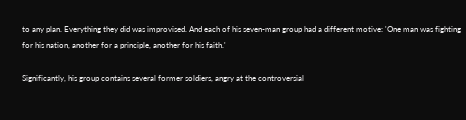to any plan. Everything they did was improvised. And each of his seven-man group had a different motive: 'One man was fighting for his nation, another for a principle, another for his faith.'

Significantly, his group contains several former soldiers, angry at the controversial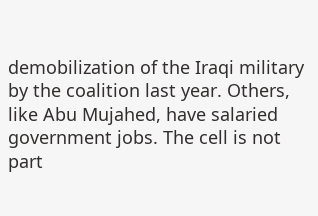demobilization of the Iraqi military by the coalition last year. Others, like Abu Mujahed, have salaried government jobs. The cell is not part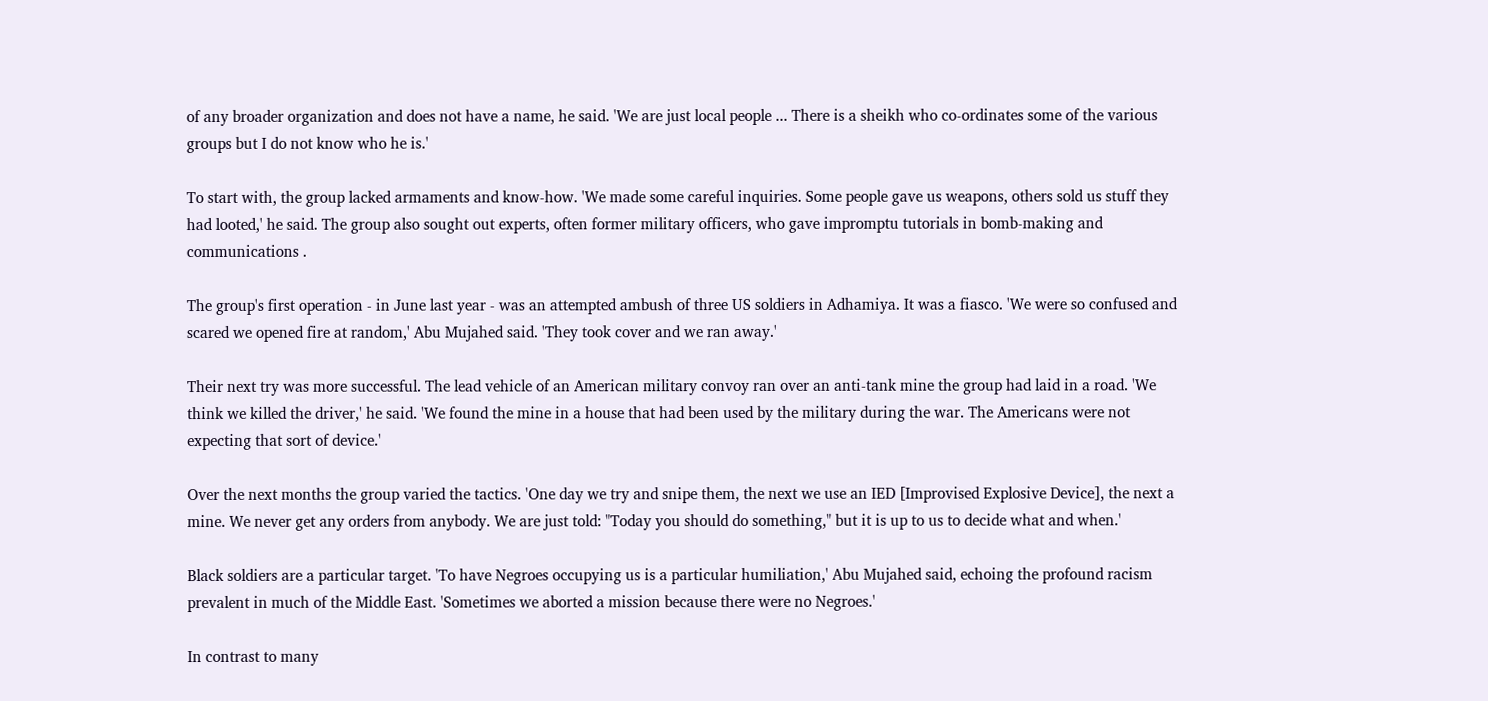of any broader organization and does not have a name, he said. 'We are just local people ... There is a sheikh who co-ordinates some of the various groups but I do not know who he is.'

To start with, the group lacked armaments and know-how. 'We made some careful inquiries. Some people gave us weapons, others sold us stuff they had looted,' he said. The group also sought out experts, often former military officers, who gave impromptu tutorials in bomb-making and communications .

The group's first operation - in June last year - was an attempted ambush of three US soldiers in Adhamiya. It was a fiasco. 'We were so confused and scared we opened fire at random,' Abu Mujahed said. 'They took cover and we ran away.'

Their next try was more successful. The lead vehicle of an American military convoy ran over an anti-tank mine the group had laid in a road. 'We think we killed the driver,' he said. 'We found the mine in a house that had been used by the military during the war. The Americans were not expecting that sort of device.'

Over the next months the group varied the tactics. 'One day we try and snipe them, the next we use an IED [Improvised Explosive Device], the next a mine. We never get any orders from anybody. We are just told: "Today you should do something," but it is up to us to decide what and when.'

Black soldiers are a particular target. 'To have Negroes occupying us is a particular humiliation,' Abu Mujahed said, echoing the profound racism prevalent in much of the Middle East. 'Sometimes we aborted a mission because there were no Negroes.'

In contrast to many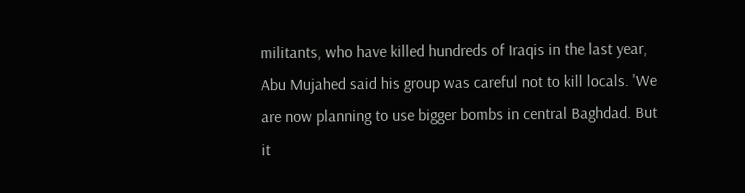militants, who have killed hundreds of Iraqis in the last year, Abu Mujahed said his group was careful not to kill locals. 'We are now planning to use bigger bombs in central Baghdad. But it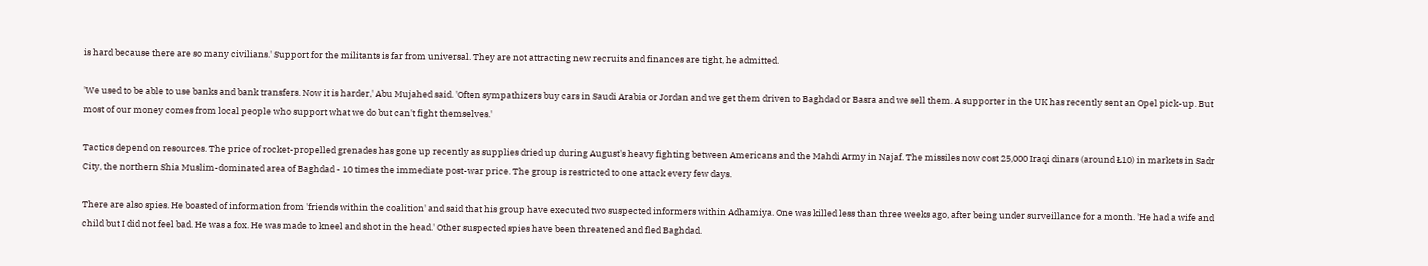is hard because there are so many civilians.' Support for the militants is far from universal. They are not attracting new recruits and finances are tight, he admitted.

'We used to be able to use banks and bank transfers. Now it is harder,' Abu Mujahed said. 'Often sympathizers buy cars in Saudi Arabia or Jordan and we get them driven to Baghdad or Basra and we sell them. A supporter in the UK has recently sent an Opel pick-up. But most of our money comes from local people who support what we do but can't fight themselves.'

Tactics depend on resources. The price of rocket-propelled grenades has gone up recently as supplies dried up during August's heavy fighting between Americans and the Mahdi Army in Najaf. The missiles now cost 25,000 Iraqi dinars (around Ł10) in markets in Sadr City, the northern Shia Muslim-dominated area of Baghdad - 10 times the immediate post-war price. The group is restricted to one attack every few days.

There are also spies. He boasted of information from 'friends within the coalition' and said that his group have executed two suspected informers within Adhamiya. One was killed less than three weeks ago, after being under surveillance for a month. 'He had a wife and child but I did not feel bad. He was a fox. He was made to kneel and shot in the head.' Other suspected spies have been threatened and fled Baghdad.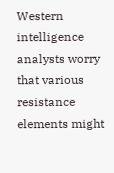Western intelligence analysts worry that various resistance elements might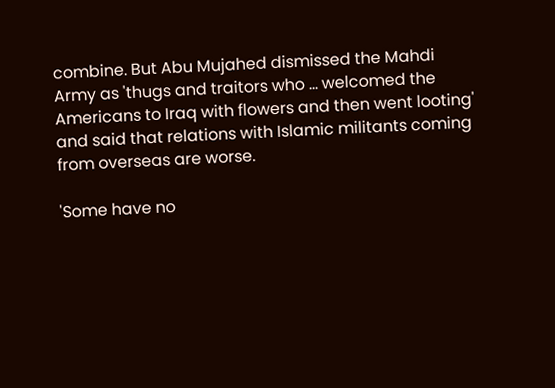combine. But Abu Mujahed dismissed the Mahdi Army as 'thugs and traitors who ... welcomed the Americans to Iraq with flowers and then went looting' and said that relations with Islamic militants coming from overseas are worse.

'Some have no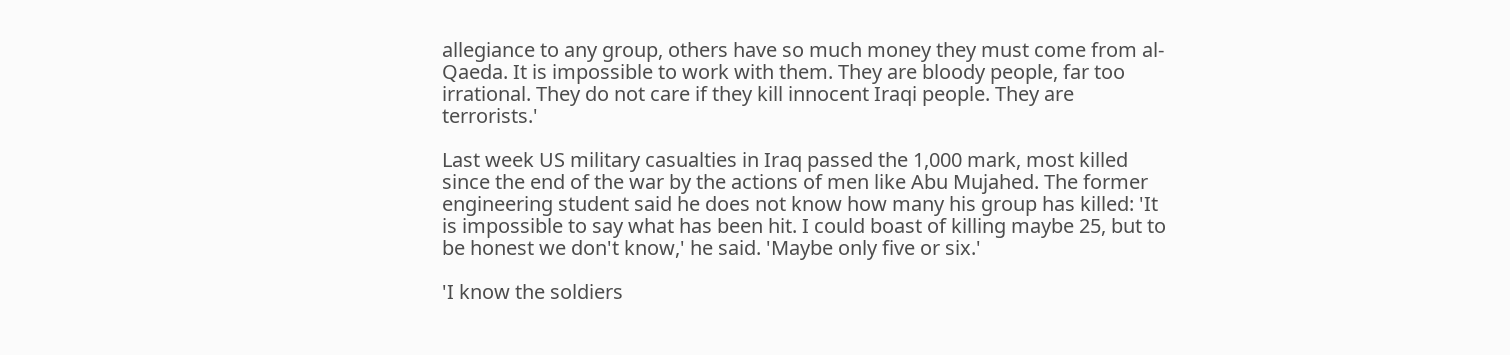allegiance to any group, others have so much money they must come from al-Qaeda. It is impossible to work with them. They are bloody people, far too irrational. They do not care if they kill innocent Iraqi people. They are terrorists.'

Last week US military casualties in Iraq passed the 1,000 mark, most killed since the end of the war by the actions of men like Abu Mujahed. The former engineering student said he does not know how many his group has killed: 'It is impossible to say what has been hit. I could boast of killing maybe 25, but to be honest we don't know,' he said. 'Maybe only five or six.'

'I know the soldiers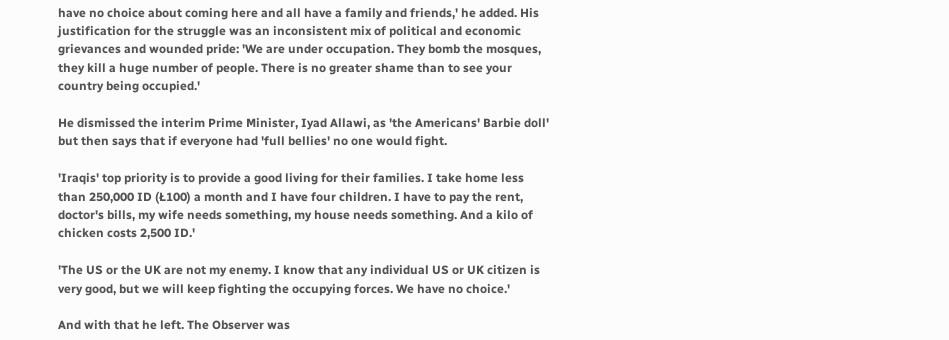have no choice about coming here and all have a family and friends,' he added. His justification for the struggle was an inconsistent mix of political and economic grievances and wounded pride: 'We are under occupation. They bomb the mosques, they kill a huge number of people. There is no greater shame than to see your country being occupied.'

He dismissed the interim Prime Minister, Iyad Allawi, as 'the Americans' Barbie doll' but then says that if everyone had 'full bellies' no one would fight.

'Iraqis' top priority is to provide a good living for their families. I take home less than 250,000 ID (Ł100) a month and I have four children. I have to pay the rent, doctor's bills, my wife needs something, my house needs something. And a kilo of chicken costs 2,500 ID.'

'The US or the UK are not my enemy. I know that any individual US or UK citizen is very good, but we will keep fighting the occupying forces. We have no choice.'

And with that he left. The Observer was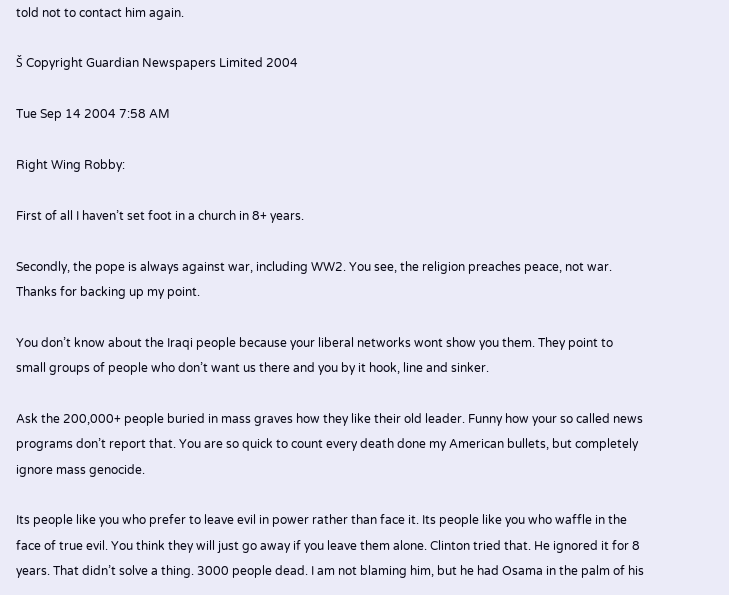told not to contact him again.

Š Copyright Guardian Newspapers Limited 2004

Tue Sep 14 2004 7:58 AM

Right Wing Robby:

First of all I haven’t set foot in a church in 8+ years.

Secondly, the pope is always against war, including WW2. You see, the religion preaches peace, not war. Thanks for backing up my point.

You don’t know about the Iraqi people because your liberal networks wont show you them. They point to small groups of people who don’t want us there and you by it hook, line and sinker.

Ask the 200,000+ people buried in mass graves how they like their old leader. Funny how your so called news programs don’t report that. You are so quick to count every death done my American bullets, but completely ignore mass genocide.

Its people like you who prefer to leave evil in power rather than face it. Its people like you who waffle in the face of true evil. You think they will just go away if you leave them alone. Clinton tried that. He ignored it for 8 years. That didn’t solve a thing. 3000 people dead. I am not blaming him, but he had Osama in the palm of his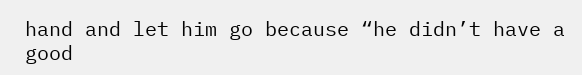hand and let him go because “he didn’t have a good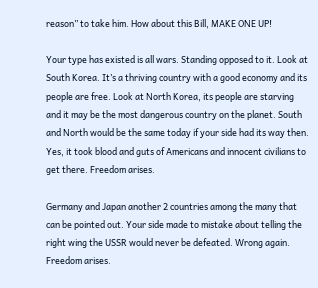reason” to take him. How about this Bill, MAKE ONE UP!

Your type has existed is all wars. Standing opposed to it. Look at South Korea. It’s a thriving country with a good economy and its people are free. Look at North Korea, its people are starving and it may be the most dangerous country on the planet. South and North would be the same today if your side had its way then. Yes, it took blood and guts of Americans and innocent civilians to get there. Freedom arises.

Germany and Japan another 2 countries among the many that can be pointed out. Your side made to mistake about telling the right wing the USSR would never be defeated. Wrong again. Freedom arises.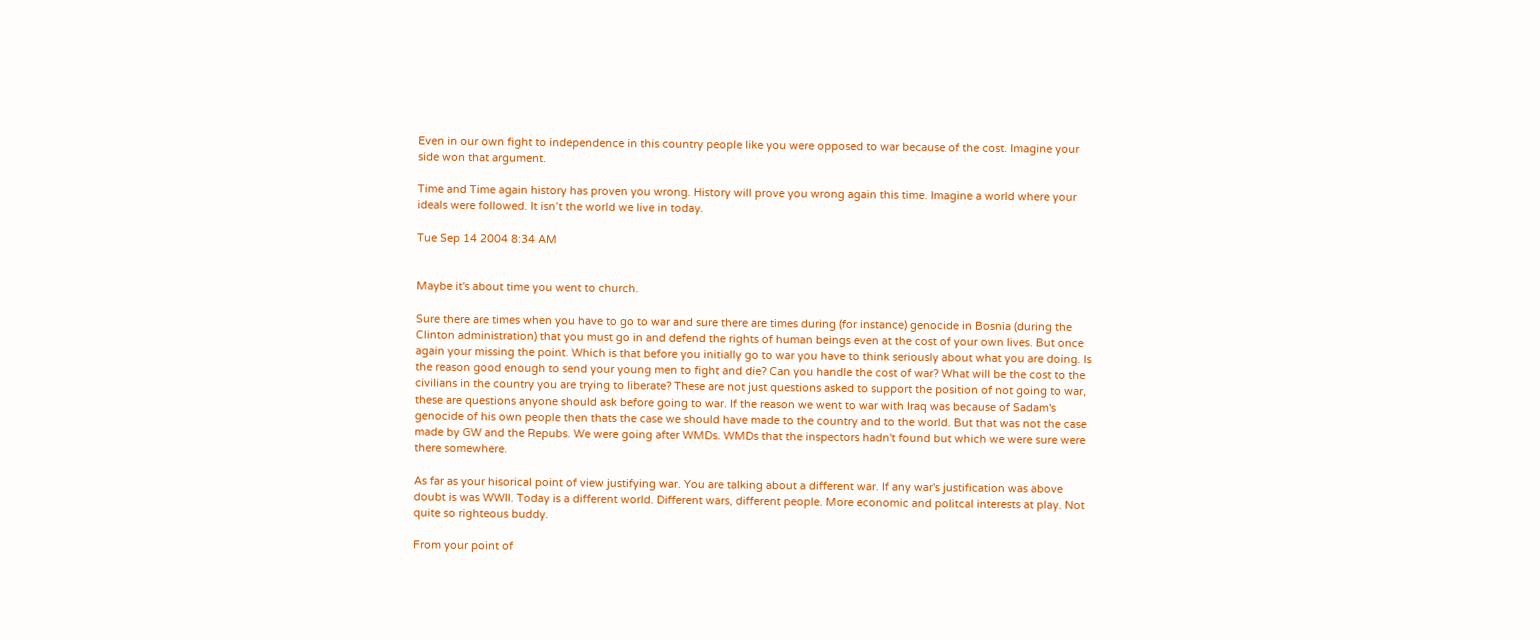Even in our own fight to independence in this country people like you were opposed to war because of the cost. Imagine your side won that argument.

Time and Time again history has proven you wrong. History will prove you wrong again this time. Imagine a world where your ideals were followed. It isn’t the world we live in today.

Tue Sep 14 2004 8:34 AM


Maybe it's about time you went to church.

Sure there are times when you have to go to war and sure there are times during (for instance) genocide in Bosnia (during the Clinton administration) that you must go in and defend the rights of human beings even at the cost of your own lives. But once again your missing the point. Which is that before you initially go to war you have to think seriously about what you are doing. Is the reason good enough to send your young men to fight and die? Can you handle the cost of war? What will be the cost to the civilians in the country you are trying to liberate? These are not just questions asked to support the position of not going to war, these are questions anyone should ask before going to war. If the reason we went to war with Iraq was because of Sadam's genocide of his own people then thats the case we should have made to the country and to the world. But that was not the case made by GW and the Repubs. We were going after WMDs. WMDs that the inspectors hadn't found but which we were sure were there somewhere.

As far as your hisorical point of view justifying war. You are talking about a different war. If any war's justification was above doubt is was WWII. Today is a different world. Different wars, different people. More economic and politcal interests at play. Not quite so righteous buddy.

From your point of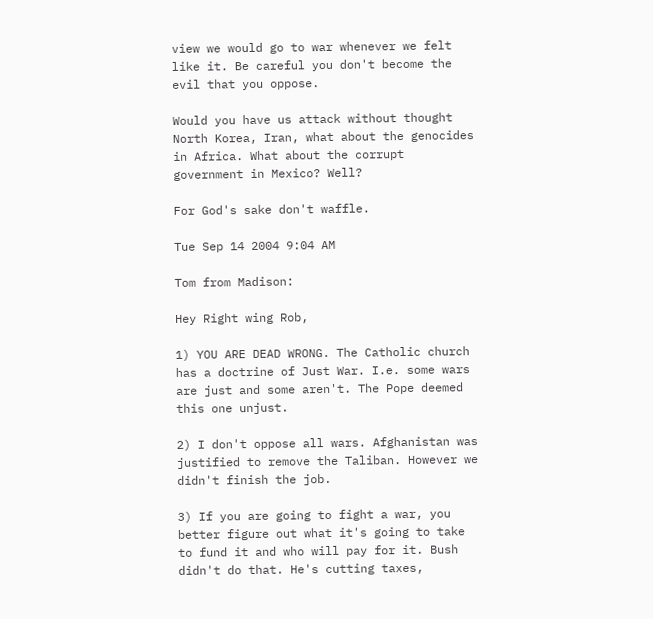view we would go to war whenever we felt like it. Be careful you don't become the evil that you oppose.

Would you have us attack without thought North Korea, Iran, what about the genocides in Africa. What about the corrupt government in Mexico? Well?

For God's sake don't waffle.

Tue Sep 14 2004 9:04 AM

Tom from Madison:

Hey Right wing Rob,

1) YOU ARE DEAD WRONG. The Catholic church has a doctrine of Just War. I.e. some wars are just and some aren't. The Pope deemed this one unjust.

2) I don't oppose all wars. Afghanistan was justified to remove the Taliban. However we didn't finish the job.

3) If you are going to fight a war, you better figure out what it's going to take to fund it and who will pay for it. Bush didn't do that. He's cutting taxes,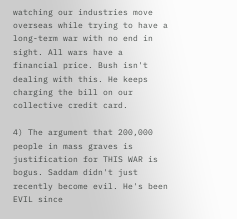watching our industries move overseas while trying to have a long-term war with no end in sight. All wars have a financial price. Bush isn't dealing with this. He keeps charging the bill on our collective credit card.

4) The argument that 200,000 people in mass graves is justification for THIS WAR is bogus. Saddam didn't just recently become evil. He's been EVIL since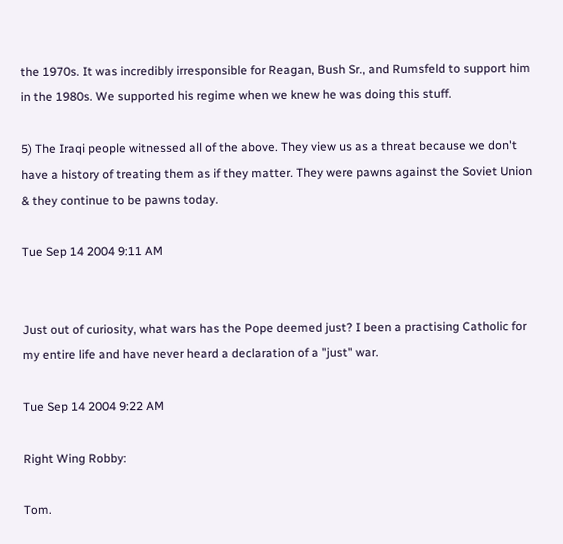the 1970s. It was incredibly irresponsible for Reagan, Bush Sr., and Rumsfeld to support him in the 1980s. We supported his regime when we knew he was doing this stuff.

5) The Iraqi people witnessed all of the above. They view us as a threat because we don't have a history of treating them as if they matter. They were pawns against the Soviet Union & they continue to be pawns today.

Tue Sep 14 2004 9:11 AM


Just out of curiosity, what wars has the Pope deemed just? I been a practising Catholic for my entire life and have never heard a declaration of a "just" war.

Tue Sep 14 2004 9:22 AM

Right Wing Robby:

Tom.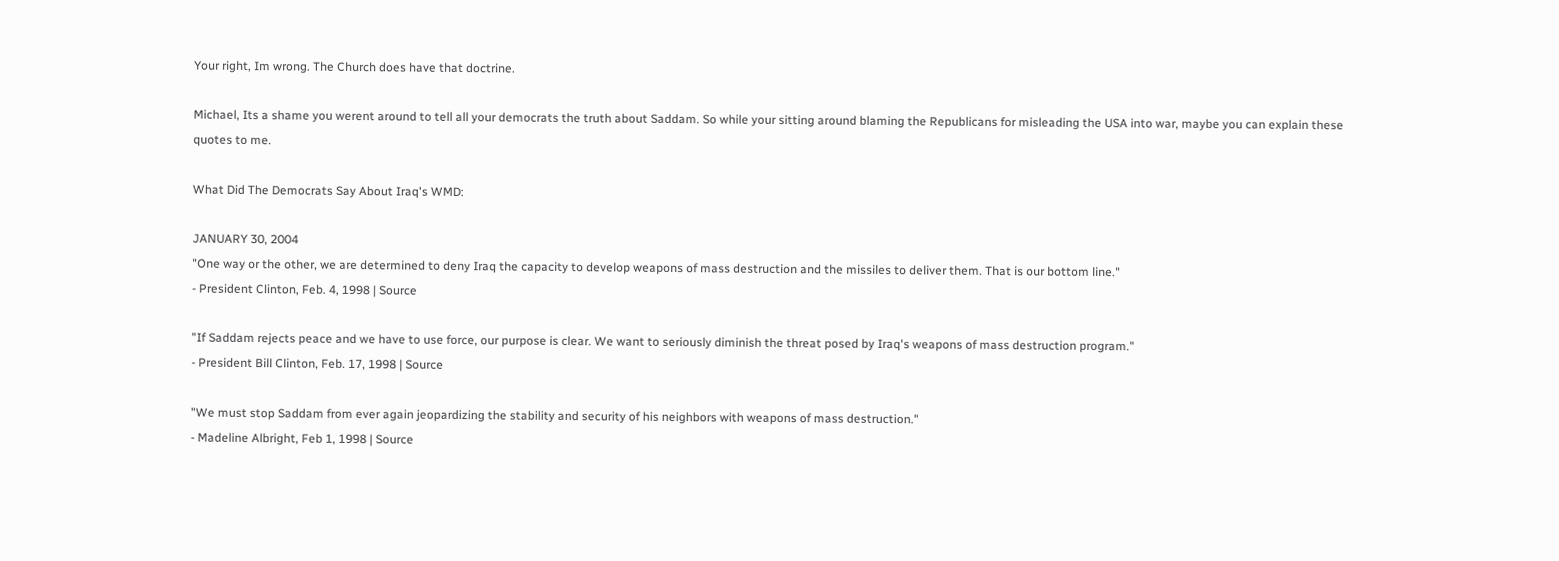Your right, Im wrong. The Church does have that doctrine.

Michael, Its a shame you werent around to tell all your democrats the truth about Saddam. So while your sitting around blaming the Republicans for misleading the USA into war, maybe you can explain these quotes to me.

What Did The Democrats Say About Iraq's WMD:

JANUARY 30, 2004
"One way or the other, we are determined to deny Iraq the capacity to develop weapons of mass destruction and the missiles to deliver them. That is our bottom line."
- President Clinton, Feb. 4, 1998 | Source

"If Saddam rejects peace and we have to use force, our purpose is clear. We want to seriously diminish the threat posed by Iraq's weapons of mass destruction program."
- President Bill Clinton, Feb. 17, 1998 | Source

"We must stop Saddam from ever again jeopardizing the stability and security of his neighbors with weapons of mass destruction."
- Madeline Albright, Feb 1, 1998 | Source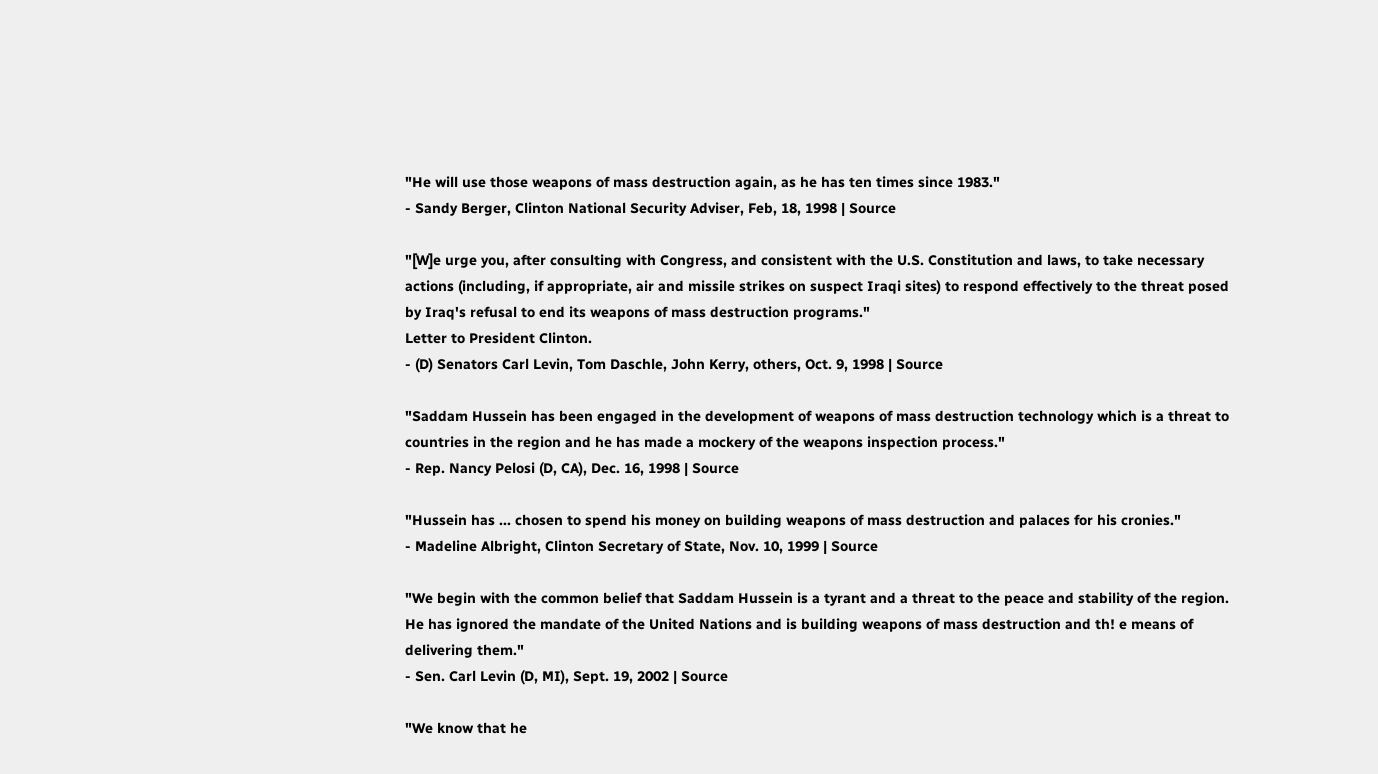"He will use those weapons of mass destruction again, as he has ten times since 1983."
- Sandy Berger, Clinton National Security Adviser, Feb, 18, 1998 | Source

"[W]e urge you, after consulting with Congress, and consistent with the U.S. Constitution and laws, to take necessary actions (including, if appropriate, air and missile strikes on suspect Iraqi sites) to respond effectively to the threat posed by Iraq's refusal to end its weapons of mass destruction programs."
Letter to President Clinton.
- (D) Senators Carl Levin, Tom Daschle, John Kerry, others, Oct. 9, 1998 | Source

"Saddam Hussein has been engaged in the development of weapons of mass destruction technology which is a threat to countries in the region and he has made a mockery of the weapons inspection process."
- Rep. Nancy Pelosi (D, CA), Dec. 16, 1998 | Source

"Hussein has ... chosen to spend his money on building weapons of mass destruction and palaces for his cronies."
- Madeline Albright, Clinton Secretary of State, Nov. 10, 1999 | Source

"We begin with the common belief that Saddam Hussein is a tyrant and a threat to the peace and stability of the region. He has ignored the mandate of the United Nations and is building weapons of mass destruction and th! e means of delivering them."
- Sen. Carl Levin (D, MI), Sept. 19, 2002 | Source

"We know that he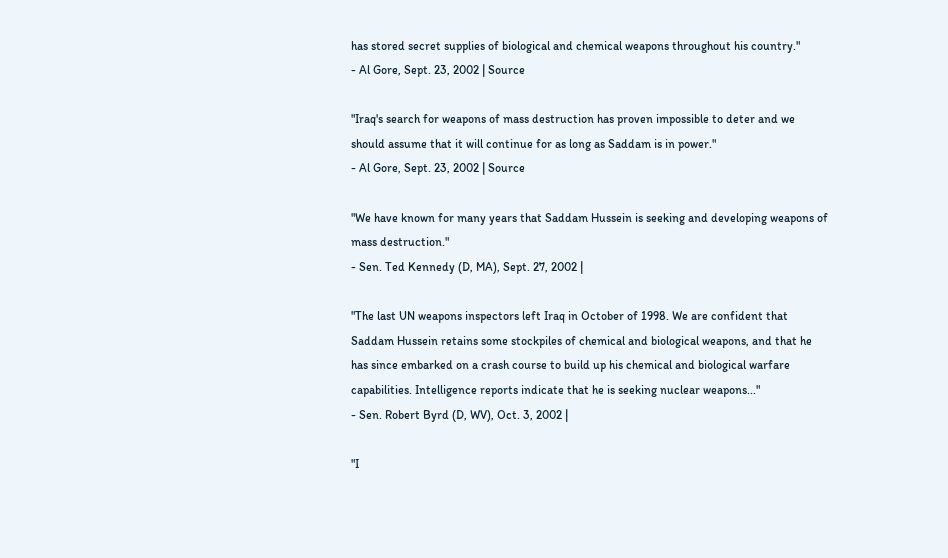has stored secret supplies of biological and chemical weapons throughout his country."
- Al Gore, Sept. 23, 2002 | Source

"Iraq's search for weapons of mass destruction has proven impossible to deter and we should assume that it will continue for as long as Saddam is in power."
- Al Gore, Sept. 23, 2002 | Source

"We have known for many years that Saddam Hussein is seeking and developing weapons of mass destruction."
- Sen. Ted Kennedy (D, MA), Sept. 27, 2002 |

"The last UN weapons inspectors left Iraq in October of 1998. We are confident that Saddam Hussein retains some stockpiles of chemical and biological weapons, and that he has since embarked on a crash course to build up his chemical and biological warfare capabilities. Intelligence reports indicate that he is seeking nuclear weapons..."
- Sen. Robert Byrd (D, WV), Oct. 3, 2002 |

"I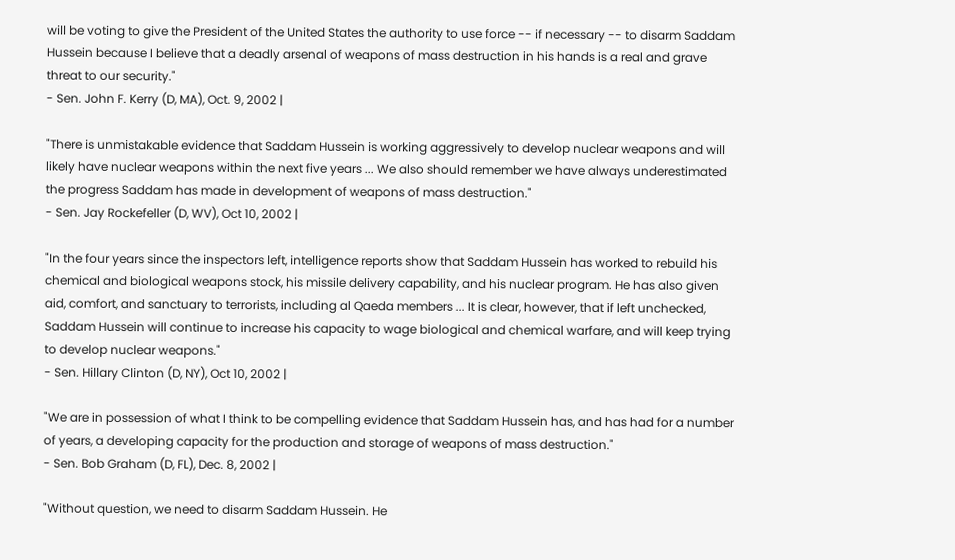will be voting to give the President of the United States the authority to use force -- if necessary -- to disarm Saddam Hussein because I believe that a deadly arsenal of weapons of mass destruction in his hands is a real and grave threat to our security."
- Sen. John F. Kerry (D, MA), Oct. 9, 2002 |

"There is unmistakable evidence that Saddam Hussein is working aggressively to develop nuclear weapons and will likely have nuclear weapons within the next five years ... We also should remember we have always underestimated the progress Saddam has made in development of weapons of mass destruction."
- Sen. Jay Rockefeller (D, WV), Oct 10, 2002 |

"In the four years since the inspectors left, intelligence reports show that Saddam Hussein has worked to rebuild his chemical and biological weapons stock, his missile delivery capability, and his nuclear program. He has also given aid, comfort, and sanctuary to terrorists, including al Qaeda members ... It is clear, however, that if left unchecked, Saddam Hussein will continue to increase his capacity to wage biological and chemical warfare, and will keep trying to develop nuclear weapons."
- Sen. Hillary Clinton (D, NY), Oct 10, 2002 |

"We are in possession of what I think to be compelling evidence that Saddam Hussein has, and has had for a number of years, a developing capacity for the production and storage of weapons of mass destruction."
- Sen. Bob Graham (D, FL), Dec. 8, 2002 |

"Without question, we need to disarm Saddam Hussein. He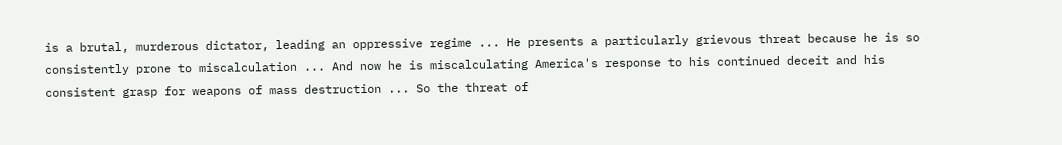is a brutal, murderous dictator, leading an oppressive regime ... He presents a particularly grievous threat because he is so consistently prone to miscalculation ... And now he is miscalculating America's response to his continued deceit and his consistent grasp for weapons of mass destruction ... So the threat of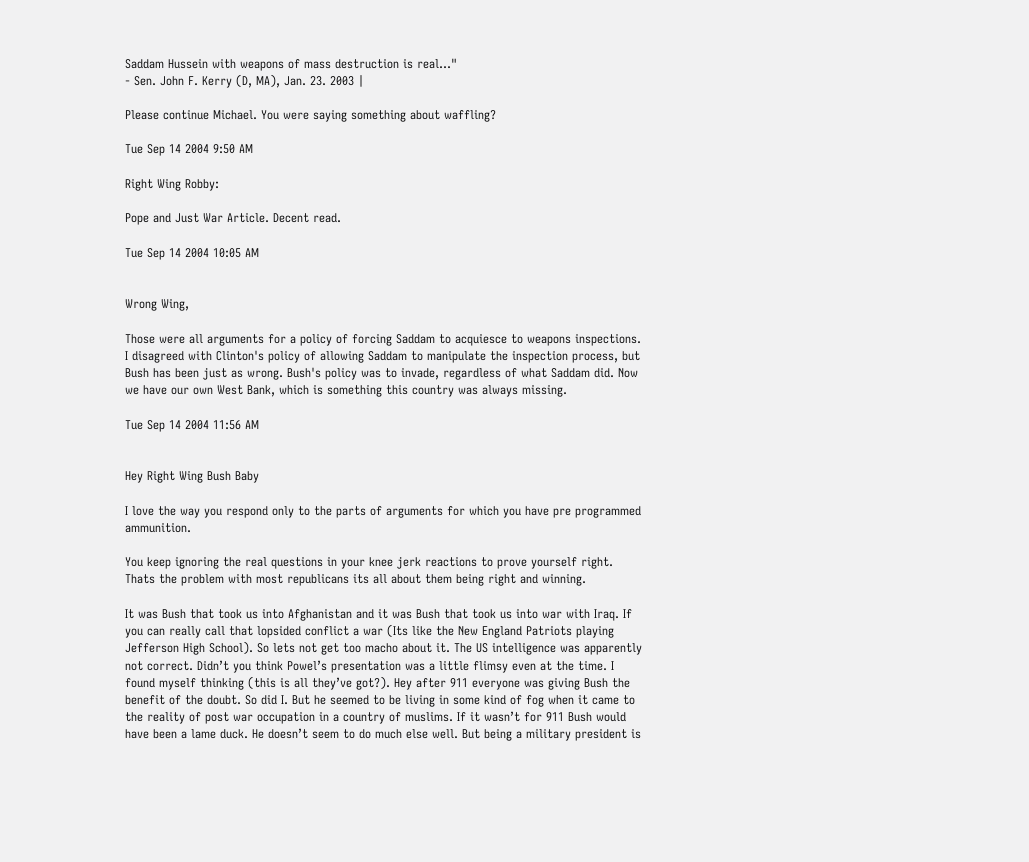Saddam Hussein with weapons of mass destruction is real..."
- Sen. John F. Kerry (D, MA), Jan. 23. 2003 |

Please continue Michael. You were saying something about waffling?

Tue Sep 14 2004 9:50 AM

Right Wing Robby:

Pope and Just War Article. Decent read.

Tue Sep 14 2004 10:05 AM


Wrong Wing,

Those were all arguments for a policy of forcing Saddam to acquiesce to weapons inspections. I disagreed with Clinton's policy of allowing Saddam to manipulate the inspection process, but Bush has been just as wrong. Bush's policy was to invade, regardless of what Saddam did. Now we have our own West Bank, which is something this country was always missing.

Tue Sep 14 2004 11:56 AM


Hey Right Wing Bush Baby

I love the way you respond only to the parts of arguments for which you have pre programmed ammunition.

You keep ignoring the real questions in your knee jerk reactions to prove yourself right. Thats the problem with most republicans its all about them being right and winning.

It was Bush that took us into Afghanistan and it was Bush that took us into war with Iraq. If you can really call that lopsided conflict a war (Its like the New England Patriots playing Jefferson High School). So lets not get too macho about it. The US intelligence was apparently not correct. Didn’t you think Powel’s presentation was a little flimsy even at the time. I found myself thinking (this is all they’ve got?). Hey after 911 everyone was giving Bush the benefit of the doubt. So did I. But he seemed to be living in some kind of fog when it came to the reality of post war occupation in a country of muslims. If it wasn’t for 911 Bush would have been a lame duck. He doesn’t seem to do much else well. But being a military president is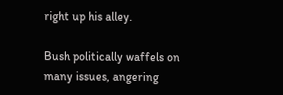right up his alley.

Bush politically waffels on many issues, angering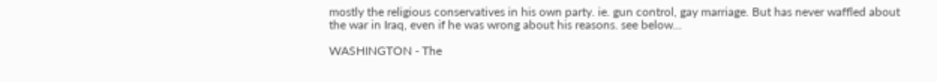mostly the religious conservatives in his own party. ie. gun control, gay marriage. But has never waffled about the war in Iraq, even if he was wrong about his reasons. see below...

WASHINGTON - The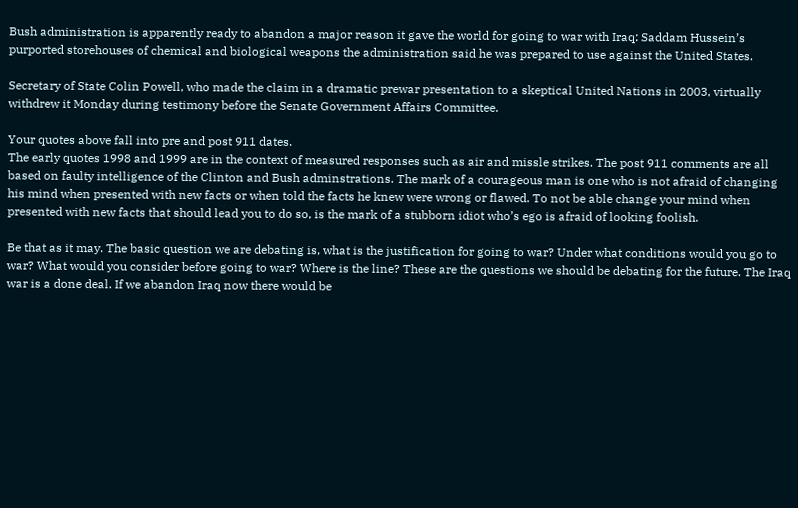Bush administration is apparently ready to abandon a major reason it gave the world for going to war with Iraq: Saddam Hussein’s purported storehouses of chemical and biological weapons the administration said he was prepared to use against the United States.

Secretary of State Colin Powell, who made the claim in a dramatic prewar presentation to a skeptical United Nations in 2003, virtually withdrew it Monday during testimony before the Senate Government Affairs Committee.

Your quotes above fall into pre and post 911 dates.
The early quotes 1998 and 1999 are in the context of measured responses such as air and missle strikes. The post 911 comments are all based on faulty intelligence of the Clinton and Bush adminstrations. The mark of a courageous man is one who is not afraid of changing his mind when presented with new facts or when told the facts he knew were wrong or flawed. To not be able change your mind when presented with new facts that should lead you to do so, is the mark of a stubborn idiot who’s ego is afraid of looking foolish.

Be that as it may. The basic question we are debating is, what is the justification for going to war? Under what conditions would you go to war? What would you consider before going to war? Where is the line? These are the questions we should be debating for the future. The Iraq war is a done deal. If we abandon Iraq now there would be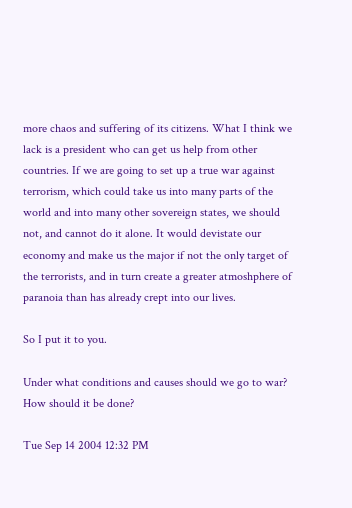more chaos and suffering of its citizens. What I think we lack is a president who can get us help from other countries. If we are going to set up a true war against terrorism, which could take us into many parts of the world and into many other sovereign states, we should not, and cannot do it alone. It would devistate our economy and make us the major if not the only target of the terrorists, and in turn create a greater atmoshphere of paranoia than has already crept into our lives.

So I put it to you.

Under what conditions and causes should we go to war? How should it be done?

Tue Sep 14 2004 12:32 PM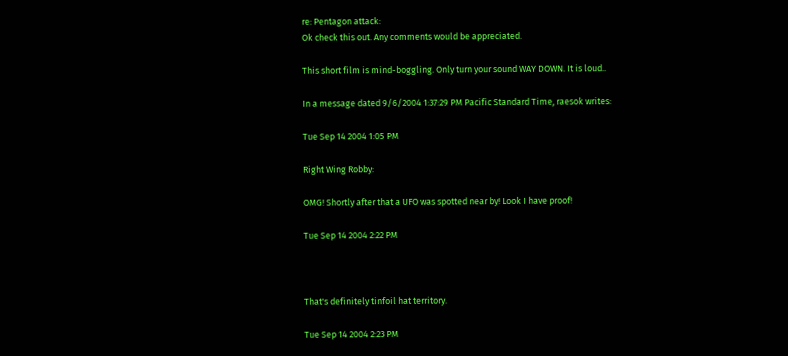re: Pentagon attack:
Ok check this out. Any comments would be appreciated.

This short film is mind-boggling. Only turn your sound WAY DOWN. It is loud..

In a message dated 9/6/2004 1:37:29 PM Pacific Standard Time, raesok writes:

Tue Sep 14 2004 1:05 PM

Right Wing Robby:

OMG! Shortly after that a UFO was spotted near by! Look I have proof!

Tue Sep 14 2004 2:22 PM



That's definitely tinfoil hat territory.

Tue Sep 14 2004 2:23 PM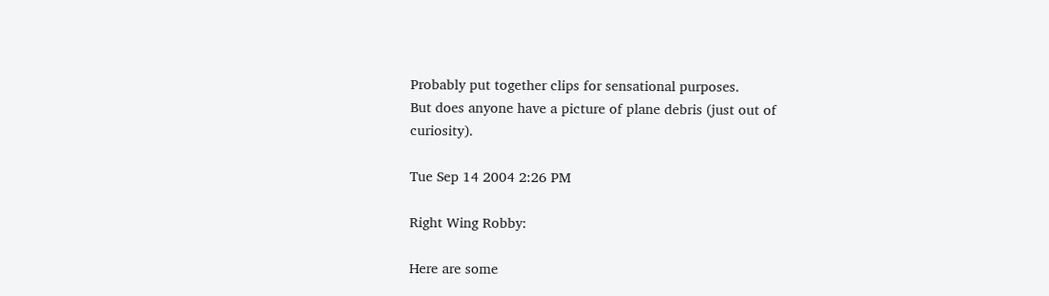Probably put together clips for sensational purposes.
But does anyone have a picture of plane debris (just out of curiosity).

Tue Sep 14 2004 2:26 PM

Right Wing Robby:

Here are some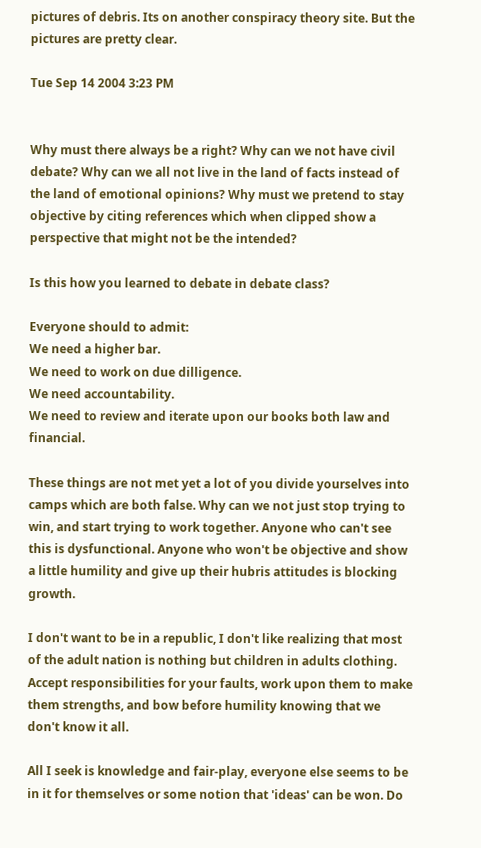pictures of debris. Its on another conspiracy theory site. But the pictures are pretty clear.

Tue Sep 14 2004 3:23 PM


Why must there always be a right? Why can we not have civil debate? Why can we all not live in the land of facts instead of the land of emotional opinions? Why must we pretend to stay objective by citing references which when clipped show a perspective that might not be the intended?

Is this how you learned to debate in debate class?

Everyone should to admit:
We need a higher bar.
We need to work on due dilligence.
We need accountability.
We need to review and iterate upon our books both law and financial.

These things are not met yet a lot of you divide yourselves into camps which are both false. Why can we not just stop trying to win, and start trying to work together. Anyone who can't see this is dysfunctional. Anyone who won't be objective and show a little humility and give up their hubris attitudes is blocking growth.

I don't want to be in a republic, I don't like realizing that most of the adult nation is nothing but children in adults clothing. Accept responsibilities for your faults, work upon them to make them strengths, and bow before humility knowing that we don't know it all.

All I seek is knowledge and fair-play, everyone else seems to be in it for themselves or some notion that 'ideas' can be won. Do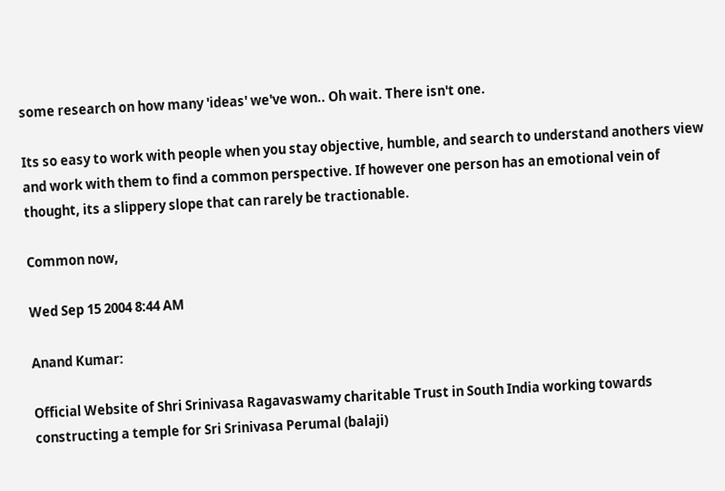some research on how many 'ideas' we've won.. Oh wait. There isn't one.

Its so easy to work with people when you stay objective, humble, and search to understand anothers view and work with them to find a common perspective. If however one person has an emotional vein of thought, its a slippery slope that can rarely be tractionable.

Common now,

Wed Sep 15 2004 8:44 AM

Anand Kumar:

Official Website of Shri Srinivasa Ragavaswamy charitable Trust in South India working towards constructing a temple for Sri Srinivasa Perumal (balaji)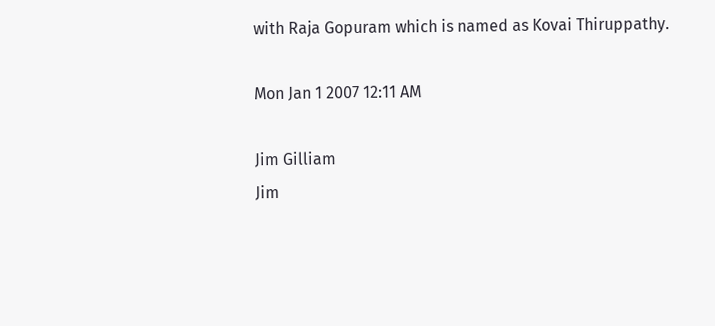with Raja Gopuram which is named as Kovai Thiruppathy.

Mon Jan 1 2007 12:11 AM

Jim Gilliam
Jim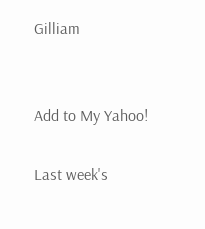Gilliam


Add to My Yahoo!

Last week's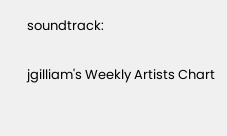soundtrack:

jgilliam's Weekly Artists Chart